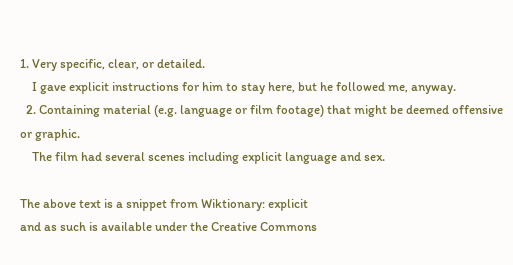1. Very specific, clear, or detailed.
    I gave explicit instructions for him to stay here, but he followed me, anyway.
  2. Containing material (e.g. language or film footage) that might be deemed offensive or graphic.
    The film had several scenes including explicit language and sex.

The above text is a snippet from Wiktionary: explicit
and as such is available under the Creative Commons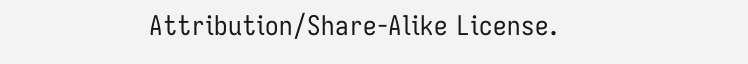Attribution/Share-Alike License.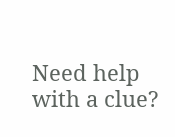Need help with a clue?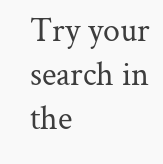Try your search in the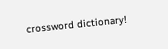crossword dictionary!